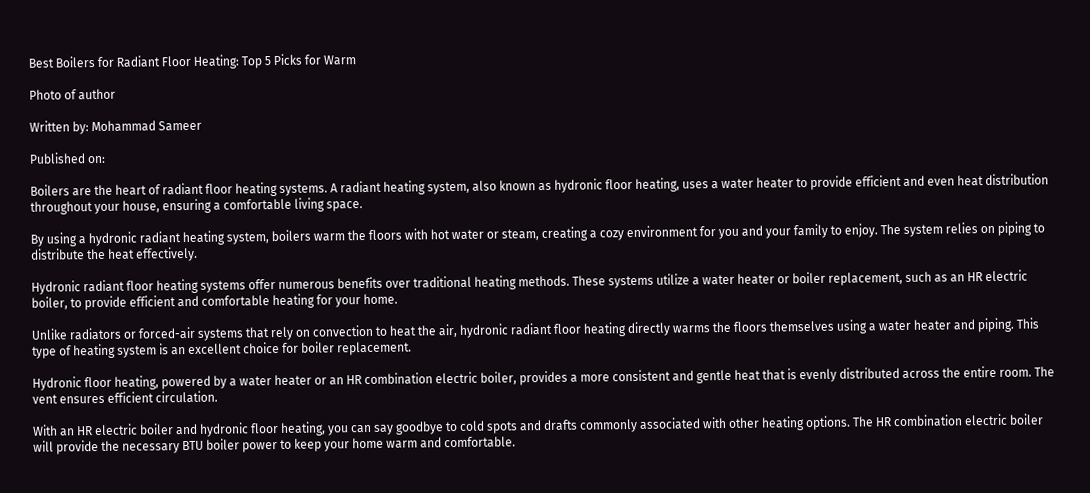Best Boilers for Radiant Floor Heating: Top 5 Picks for Warm

Photo of author

Written by: Mohammad Sameer

Published on:

Boilers are the heart of radiant floor heating systems. A radiant heating system, also known as hydronic floor heating, uses a water heater to provide efficient and even heat distribution throughout your house, ensuring a comfortable living space.

By using a hydronic radiant heating system, boilers warm the floors with hot water or steam, creating a cozy environment for you and your family to enjoy. The system relies on piping to distribute the heat effectively.

Hydronic radiant floor heating systems offer numerous benefits over traditional heating methods. These systems utilize a water heater or boiler replacement, such as an HR electric boiler, to provide efficient and comfortable heating for your home.

Unlike radiators or forced-air systems that rely on convection to heat the air, hydronic radiant floor heating directly warms the floors themselves using a water heater and piping. This type of heating system is an excellent choice for boiler replacement.

Hydronic floor heating, powered by a water heater or an HR combination electric boiler, provides a more consistent and gentle heat that is evenly distributed across the entire room. The vent ensures efficient circulation.

With an HR electric boiler and hydronic floor heating, you can say goodbye to cold spots and drafts commonly associated with other heating options. The HR combination electric boiler will provide the necessary BTU boiler power to keep your home warm and comfortable.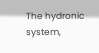The hydronic system,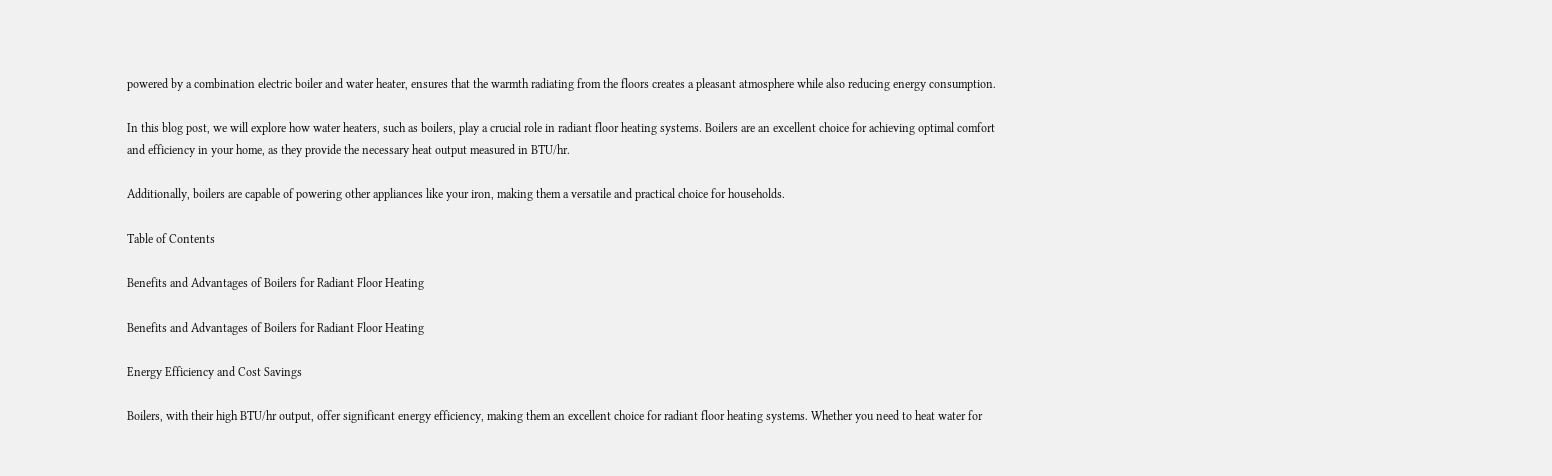powered by a combination electric boiler and water heater, ensures that the warmth radiating from the floors creates a pleasant atmosphere while also reducing energy consumption.

In this blog post, we will explore how water heaters, such as boilers, play a crucial role in radiant floor heating systems. Boilers are an excellent choice for achieving optimal comfort and efficiency in your home, as they provide the necessary heat output measured in BTU/hr.

Additionally, boilers are capable of powering other appliances like your iron, making them a versatile and practical choice for households.

Table of Contents

Benefits and Advantages of Boilers for Radiant Floor Heating

Benefits and Advantages of Boilers for Radiant Floor Heating

Energy Efficiency and Cost Savings

Boilers, with their high BTU/hr output, offer significant energy efficiency, making them an excellent choice for radiant floor heating systems. Whether you need to heat water for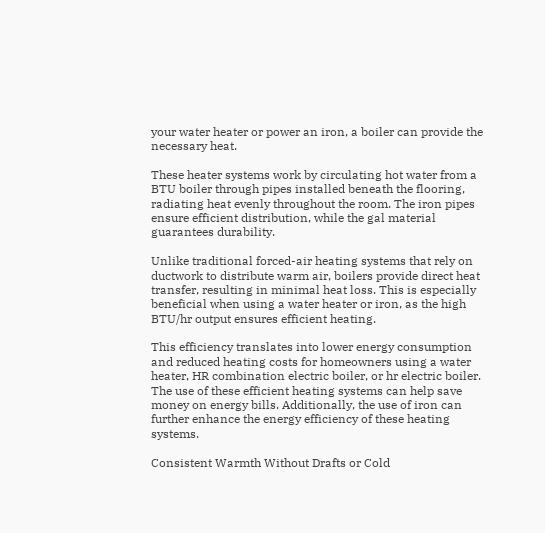your water heater or power an iron, a boiler can provide the necessary heat.

These heater systems work by circulating hot water from a BTU boiler through pipes installed beneath the flooring, radiating heat evenly throughout the room. The iron pipes ensure efficient distribution, while the gal material guarantees durability.

Unlike traditional forced-air heating systems that rely on ductwork to distribute warm air, boilers provide direct heat transfer, resulting in minimal heat loss. This is especially beneficial when using a water heater or iron, as the high BTU/hr output ensures efficient heating.

This efficiency translates into lower energy consumption and reduced heating costs for homeowners using a water heater, HR combination electric boiler, or hr electric boiler. The use of these efficient heating systems can help save money on energy bills. Additionally, the use of iron can further enhance the energy efficiency of these heating systems.

Consistent Warmth Without Drafts or Cold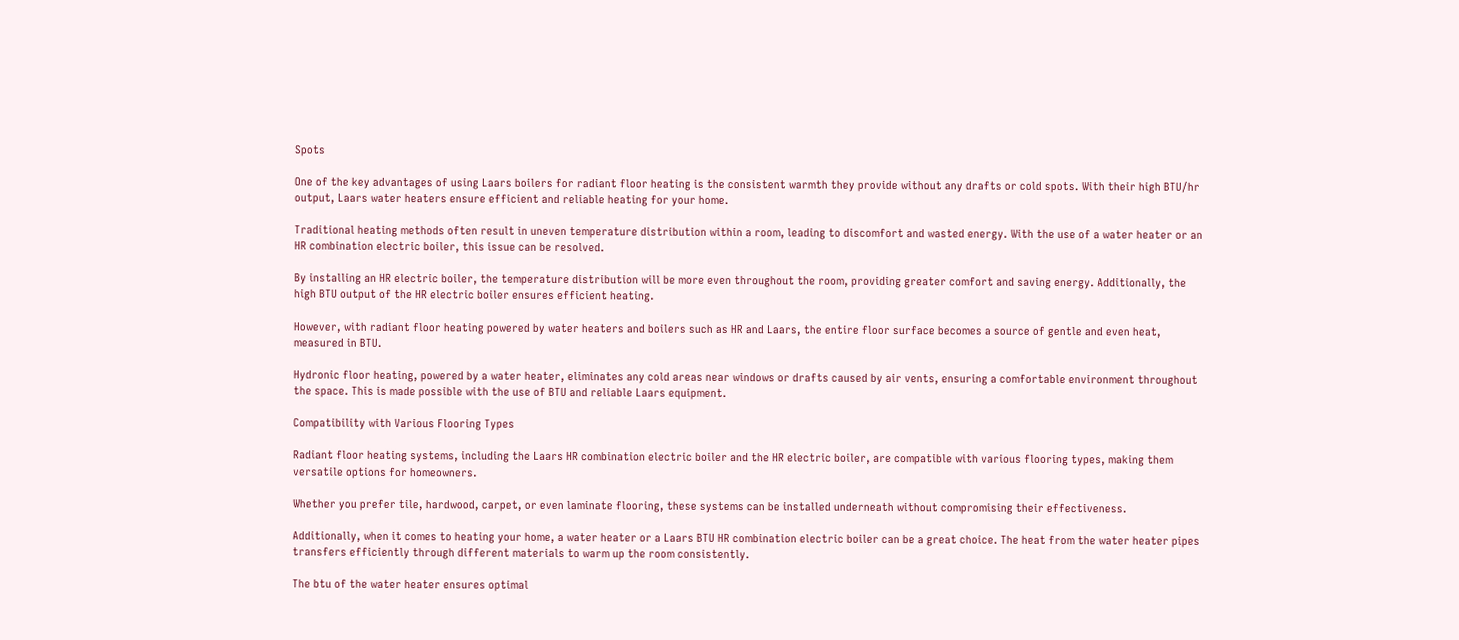Spots

One of the key advantages of using Laars boilers for radiant floor heating is the consistent warmth they provide without any drafts or cold spots. With their high BTU/hr output, Laars water heaters ensure efficient and reliable heating for your home.

Traditional heating methods often result in uneven temperature distribution within a room, leading to discomfort and wasted energy. With the use of a water heater or an HR combination electric boiler, this issue can be resolved.

By installing an HR electric boiler, the temperature distribution will be more even throughout the room, providing greater comfort and saving energy. Additionally, the high BTU output of the HR electric boiler ensures efficient heating.

However, with radiant floor heating powered by water heaters and boilers such as HR and Laars, the entire floor surface becomes a source of gentle and even heat, measured in BTU.

Hydronic floor heating, powered by a water heater, eliminates any cold areas near windows or drafts caused by air vents, ensuring a comfortable environment throughout the space. This is made possible with the use of BTU and reliable Laars equipment.

Compatibility with Various Flooring Types

Radiant floor heating systems, including the Laars HR combination electric boiler and the HR electric boiler, are compatible with various flooring types, making them versatile options for homeowners.

Whether you prefer tile, hardwood, carpet, or even laminate flooring, these systems can be installed underneath without compromising their effectiveness.

Additionally, when it comes to heating your home, a water heater or a Laars BTU HR combination electric boiler can be a great choice. The heat from the water heater pipes transfers efficiently through different materials to warm up the room consistently.

The btu of the water heater ensures optimal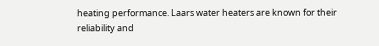heating performance. Laars water heaters are known for their reliability and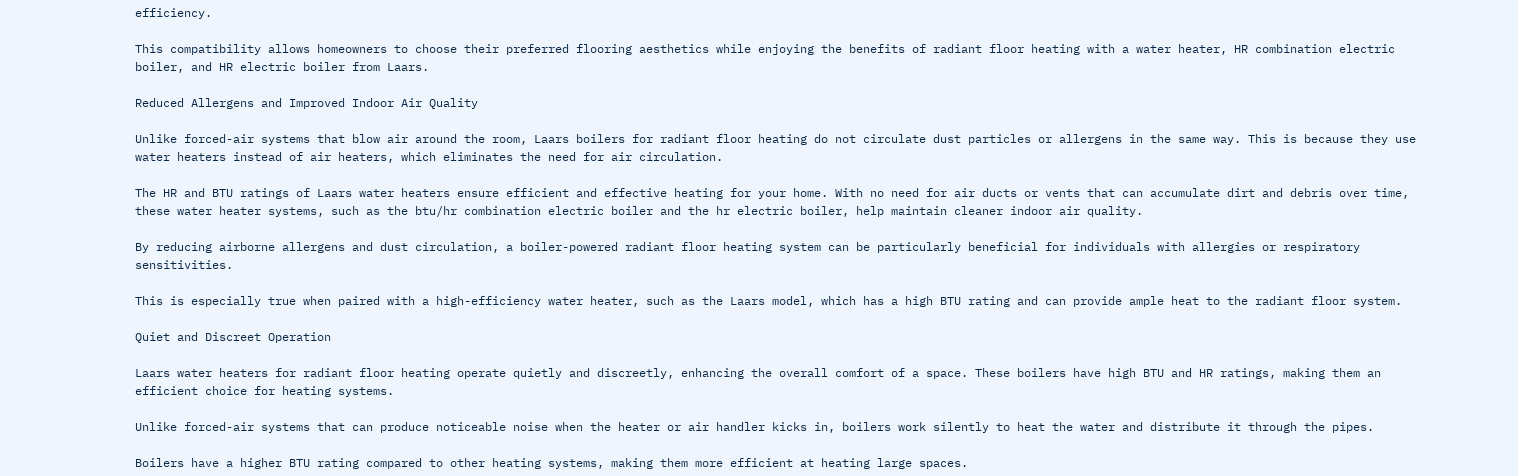efficiency.

This compatibility allows homeowners to choose their preferred flooring aesthetics while enjoying the benefits of radiant floor heating with a water heater, HR combination electric boiler, and HR electric boiler from Laars.

Reduced Allergens and Improved Indoor Air Quality

Unlike forced-air systems that blow air around the room, Laars boilers for radiant floor heating do not circulate dust particles or allergens in the same way. This is because they use water heaters instead of air heaters, which eliminates the need for air circulation.

The HR and BTU ratings of Laars water heaters ensure efficient and effective heating for your home. With no need for air ducts or vents that can accumulate dirt and debris over time, these water heater systems, such as the btu/hr combination electric boiler and the hr electric boiler, help maintain cleaner indoor air quality.

By reducing airborne allergens and dust circulation, a boiler-powered radiant floor heating system can be particularly beneficial for individuals with allergies or respiratory sensitivities.

This is especially true when paired with a high-efficiency water heater, such as the Laars model, which has a high BTU rating and can provide ample heat to the radiant floor system.

Quiet and Discreet Operation

Laars water heaters for radiant floor heating operate quietly and discreetly, enhancing the overall comfort of a space. These boilers have high BTU and HR ratings, making them an efficient choice for heating systems.

Unlike forced-air systems that can produce noticeable noise when the heater or air handler kicks in, boilers work silently to heat the water and distribute it through the pipes.

Boilers have a higher BTU rating compared to other heating systems, making them more efficient at heating large spaces.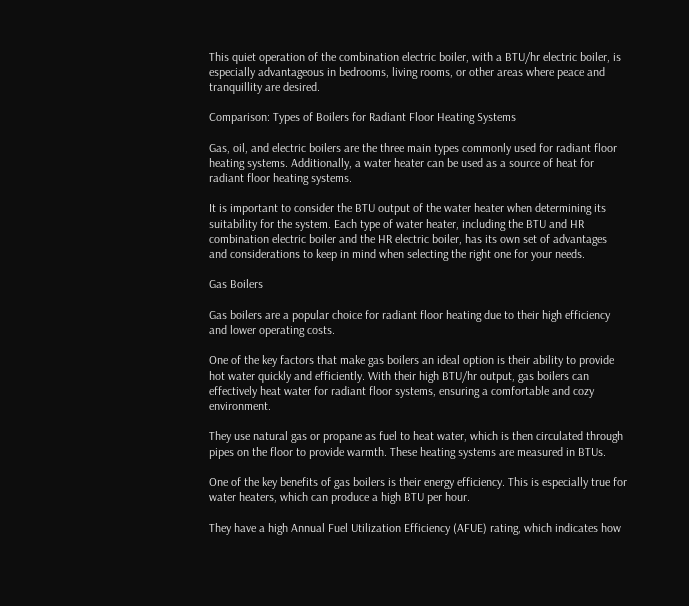This quiet operation of the combination electric boiler, with a BTU/hr electric boiler, is especially advantageous in bedrooms, living rooms, or other areas where peace and tranquillity are desired.

Comparison: Types of Boilers for Radiant Floor Heating Systems

Gas, oil, and electric boilers are the three main types commonly used for radiant floor heating systems. Additionally, a water heater can be used as a source of heat for radiant floor heating systems.

It is important to consider the BTU output of the water heater when determining its suitability for the system. Each type of water heater, including the BTU and HR combination electric boiler and the HR electric boiler, has its own set of advantages and considerations to keep in mind when selecting the right one for your needs.

Gas Boilers

Gas boilers are a popular choice for radiant floor heating due to their high efficiency and lower operating costs.

One of the key factors that make gas boilers an ideal option is their ability to provide hot water quickly and efficiently. With their high BTU/hr output, gas boilers can effectively heat water for radiant floor systems, ensuring a comfortable and cozy environment.

They use natural gas or propane as fuel to heat water, which is then circulated through pipes on the floor to provide warmth. These heating systems are measured in BTUs.

One of the key benefits of gas boilers is their energy efficiency. This is especially true for water heaters, which can produce a high BTU per hour.

They have a high Annual Fuel Utilization Efficiency (AFUE) rating, which indicates how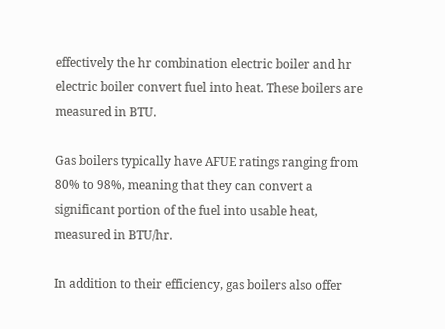effectively the hr combination electric boiler and hr electric boiler convert fuel into heat. These boilers are measured in BTU.

Gas boilers typically have AFUE ratings ranging from 80% to 98%, meaning that they can convert a significant portion of the fuel into usable heat, measured in BTU/hr.

In addition to their efficiency, gas boilers also offer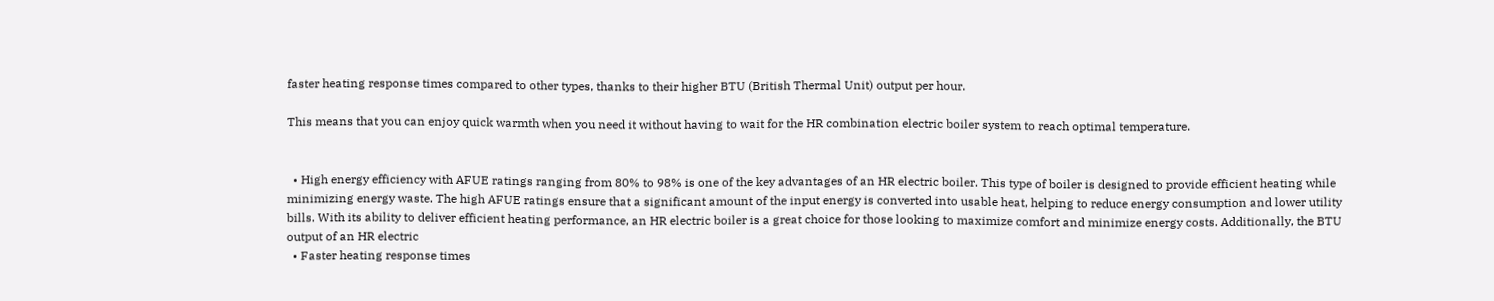faster heating response times compared to other types, thanks to their higher BTU (British Thermal Unit) output per hour.

This means that you can enjoy quick warmth when you need it without having to wait for the HR combination electric boiler system to reach optimal temperature.


  • High energy efficiency with AFUE ratings ranging from 80% to 98% is one of the key advantages of an HR electric boiler. This type of boiler is designed to provide efficient heating while minimizing energy waste. The high AFUE ratings ensure that a significant amount of the input energy is converted into usable heat, helping to reduce energy consumption and lower utility bills. With its ability to deliver efficient heating performance, an HR electric boiler is a great choice for those looking to maximize comfort and minimize energy costs. Additionally, the BTU output of an HR electric
  • Faster heating response times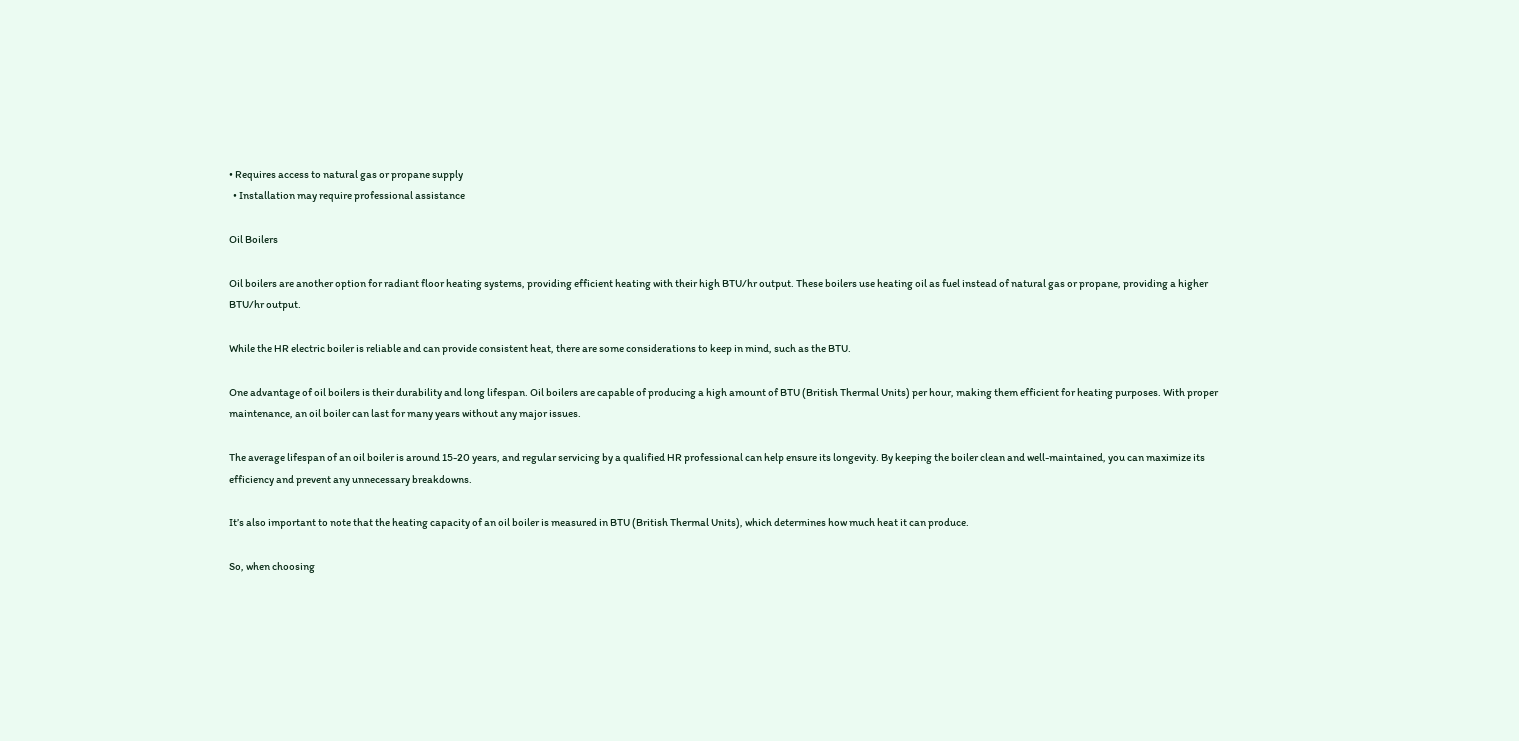• Requires access to natural gas or propane supply
  • Installation may require professional assistance

Oil Boilers

Oil boilers are another option for radiant floor heating systems, providing efficient heating with their high BTU/hr output. These boilers use heating oil as fuel instead of natural gas or propane, providing a higher BTU/hr output.

While the HR electric boiler is reliable and can provide consistent heat, there are some considerations to keep in mind, such as the BTU.

One advantage of oil boilers is their durability and long lifespan. Oil boilers are capable of producing a high amount of BTU (British Thermal Units) per hour, making them efficient for heating purposes. With proper maintenance, an oil boiler can last for many years without any major issues.

The average lifespan of an oil boiler is around 15-20 years, and regular servicing by a qualified HR professional can help ensure its longevity. By keeping the boiler clean and well-maintained, you can maximize its efficiency and prevent any unnecessary breakdowns.

It’s also important to note that the heating capacity of an oil boiler is measured in BTU (British Thermal Units), which determines how much heat it can produce.

So, when choosing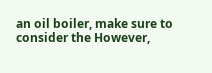an oil boiler, make sure to consider the However,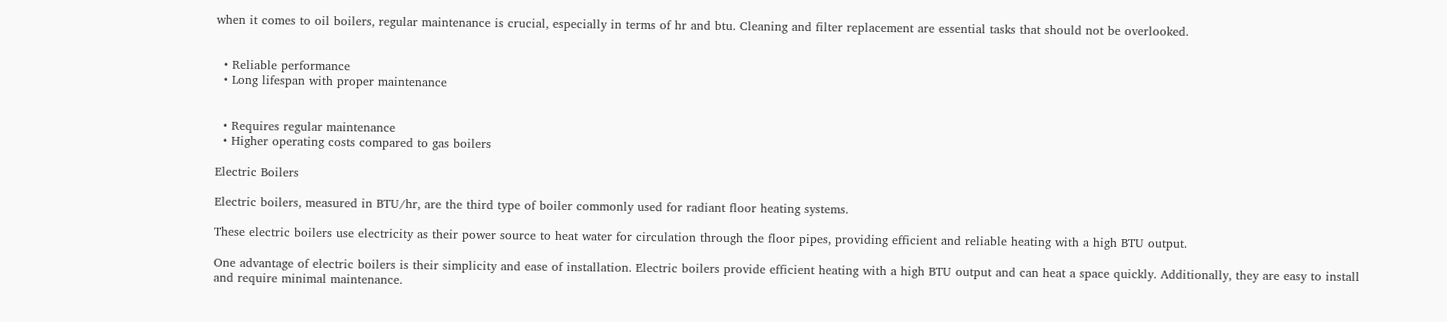when it comes to oil boilers, regular maintenance is crucial, especially in terms of hr and btu. Cleaning and filter replacement are essential tasks that should not be overlooked.


  • Reliable performance
  • Long lifespan with proper maintenance


  • Requires regular maintenance
  • Higher operating costs compared to gas boilers

Electric Boilers

Electric boilers, measured in BTU/hr, are the third type of boiler commonly used for radiant floor heating systems.

These electric boilers use electricity as their power source to heat water for circulation through the floor pipes, providing efficient and reliable heating with a high BTU output.

One advantage of electric boilers is their simplicity and ease of installation. Electric boilers provide efficient heating with a high BTU output and can heat a space quickly. Additionally, they are easy to install and require minimal maintenance.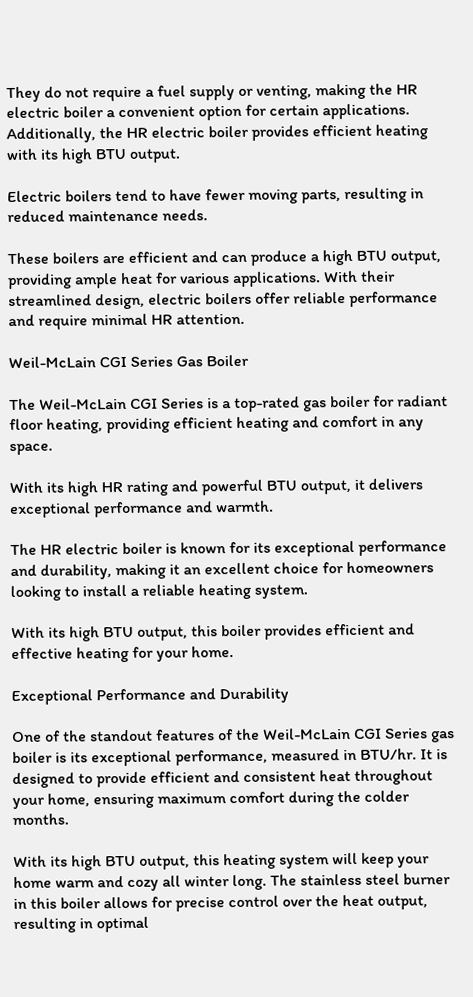They do not require a fuel supply or venting, making the HR electric boiler a convenient option for certain applications. Additionally, the HR electric boiler provides efficient heating with its high BTU output.

Electric boilers tend to have fewer moving parts, resulting in reduced maintenance needs.

These boilers are efficient and can produce a high BTU output, providing ample heat for various applications. With their streamlined design, electric boilers offer reliable performance and require minimal HR attention.

Weil-McLain CGI Series Gas Boiler

The Weil-McLain CGI Series is a top-rated gas boiler for radiant floor heating, providing efficient heating and comfort in any space.

With its high HR rating and powerful BTU output, it delivers exceptional performance and warmth.

The HR electric boiler is known for its exceptional performance and durability, making it an excellent choice for homeowners looking to install a reliable heating system.

With its high BTU output, this boiler provides efficient and effective heating for your home.

Exceptional Performance and Durability

One of the standout features of the Weil-McLain CGI Series gas boiler is its exceptional performance, measured in BTU/hr. It is designed to provide efficient and consistent heat throughout your home, ensuring maximum comfort during the colder months.

With its high BTU output, this heating system will keep your home warm and cozy all winter long. The stainless steel burner in this boiler allows for precise control over the heat output, resulting in optimal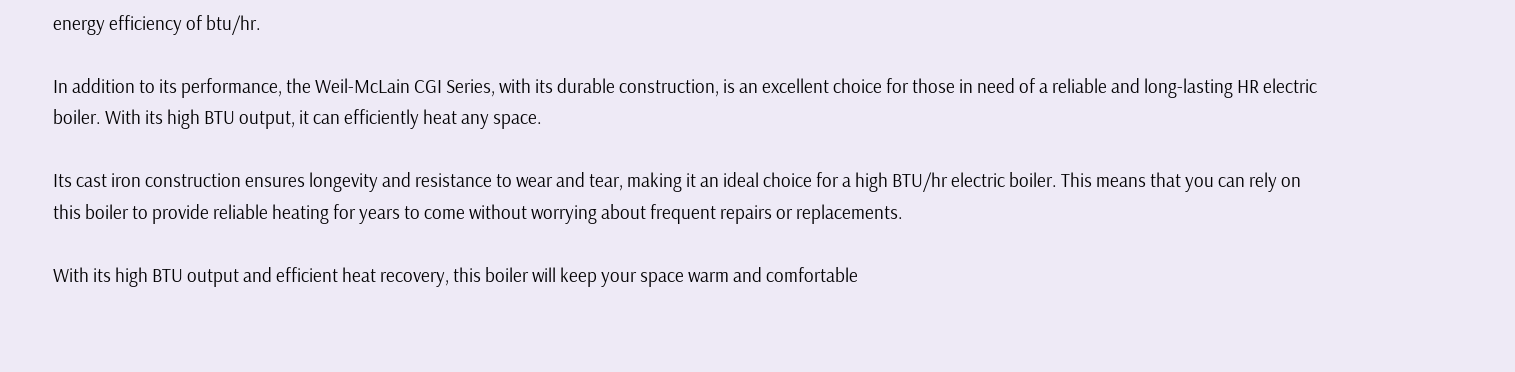energy efficiency of btu/hr.

In addition to its performance, the Weil-McLain CGI Series, with its durable construction, is an excellent choice for those in need of a reliable and long-lasting HR electric boiler. With its high BTU output, it can efficiently heat any space.

Its cast iron construction ensures longevity and resistance to wear and tear, making it an ideal choice for a high BTU/hr electric boiler. This means that you can rely on this boiler to provide reliable heating for years to come without worrying about frequent repairs or replacements.

With its high BTU output and efficient heat recovery, this boiler will keep your space warm and comfortable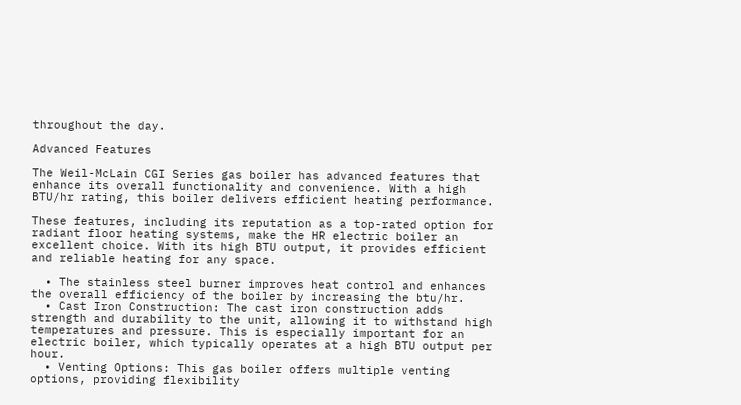throughout the day.

Advanced Features

The Weil-McLain CGI Series gas boiler has advanced features that enhance its overall functionality and convenience. With a high BTU/hr rating, this boiler delivers efficient heating performance.

These features, including its reputation as a top-rated option for radiant floor heating systems, make the HR electric boiler an excellent choice. With its high BTU output, it provides efficient and reliable heating for any space.

  • The stainless steel burner improves heat control and enhances the overall efficiency of the boiler by increasing the btu/hr.
  • Cast Iron Construction: The cast iron construction adds strength and durability to the unit, allowing it to withstand high temperatures and pressure. This is especially important for an electric boiler, which typically operates at a high BTU output per hour.
  • Venting Options: This gas boiler offers multiple venting options, providing flexibility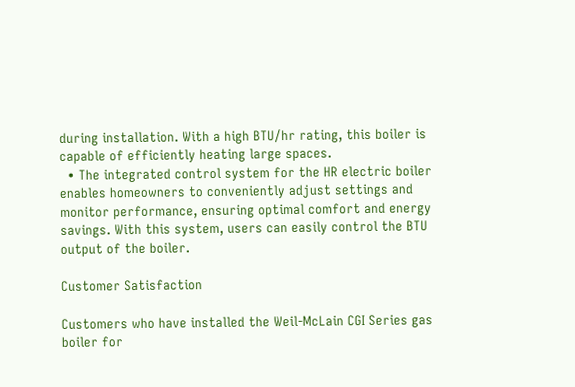during installation. With a high BTU/hr rating, this boiler is capable of efficiently heating large spaces.
  • The integrated control system for the HR electric boiler enables homeowners to conveniently adjust settings and monitor performance, ensuring optimal comfort and energy savings. With this system, users can easily control the BTU output of the boiler.

Customer Satisfaction

Customers who have installed the Weil-McLain CGI Series gas boiler for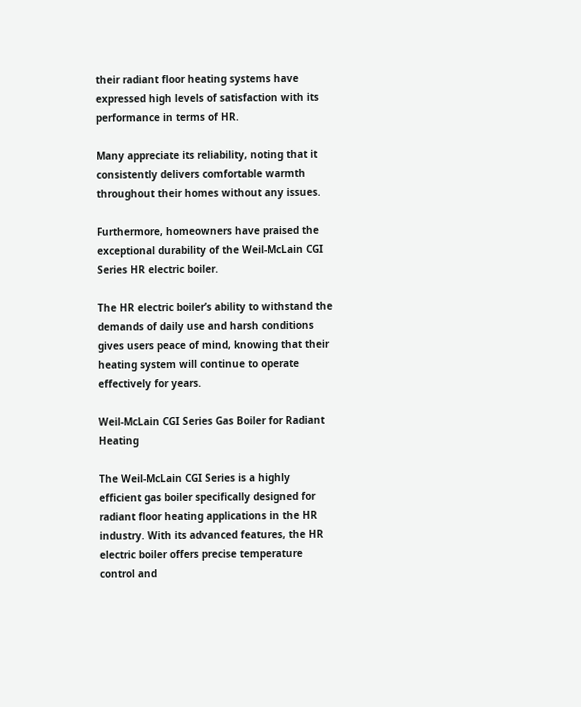their radiant floor heating systems have expressed high levels of satisfaction with its performance in terms of HR.

Many appreciate its reliability, noting that it consistently delivers comfortable warmth throughout their homes without any issues.

Furthermore, homeowners have praised the exceptional durability of the Weil-McLain CGI Series HR electric boiler.

The HR electric boiler’s ability to withstand the demands of daily use and harsh conditions gives users peace of mind, knowing that their heating system will continue to operate effectively for years.

Weil-McLain CGI Series Gas Boiler for Radiant Heating

The Weil-McLain CGI Series is a highly efficient gas boiler specifically designed for radiant floor heating applications in the HR industry. With its advanced features, the HR electric boiler offers precise temperature control and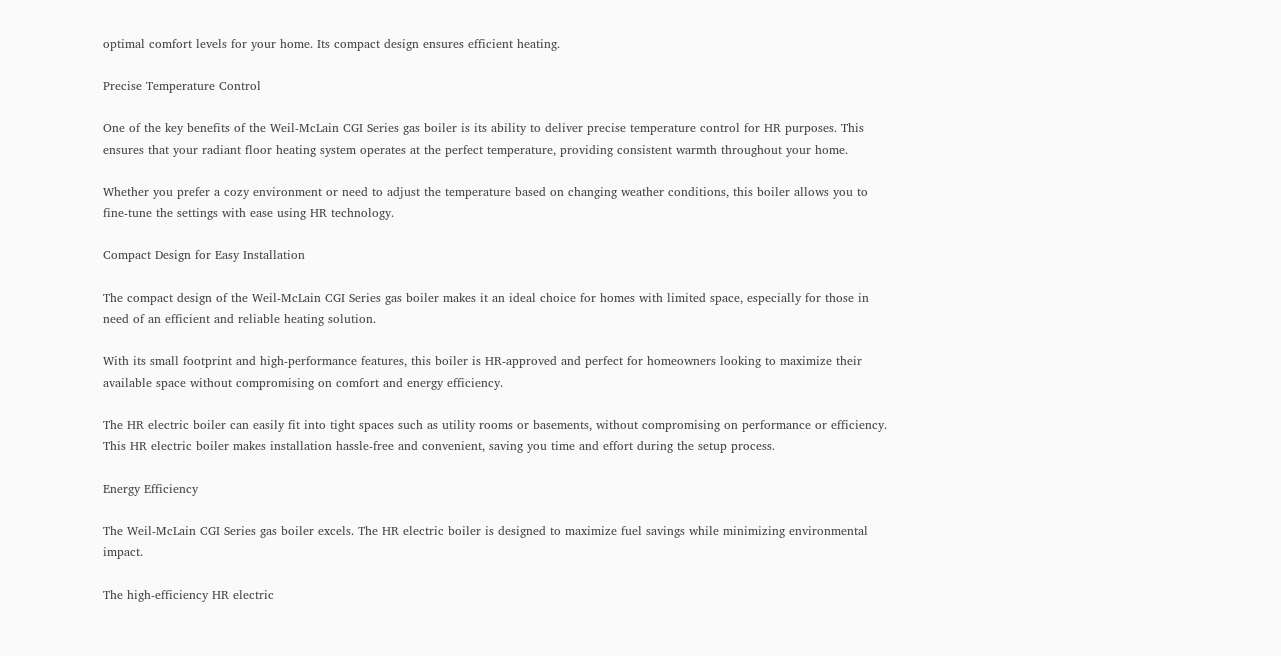optimal comfort levels for your home. Its compact design ensures efficient heating.

Precise Temperature Control

One of the key benefits of the Weil-McLain CGI Series gas boiler is its ability to deliver precise temperature control for HR purposes. This ensures that your radiant floor heating system operates at the perfect temperature, providing consistent warmth throughout your home.

Whether you prefer a cozy environment or need to adjust the temperature based on changing weather conditions, this boiler allows you to fine-tune the settings with ease using HR technology.

Compact Design for Easy Installation

The compact design of the Weil-McLain CGI Series gas boiler makes it an ideal choice for homes with limited space, especially for those in need of an efficient and reliable heating solution.

With its small footprint and high-performance features, this boiler is HR-approved and perfect for homeowners looking to maximize their available space without compromising on comfort and energy efficiency.

The HR electric boiler can easily fit into tight spaces such as utility rooms or basements, without compromising on performance or efficiency. This HR electric boiler makes installation hassle-free and convenient, saving you time and effort during the setup process.

Energy Efficiency

The Weil-McLain CGI Series gas boiler excels. The HR electric boiler is designed to maximize fuel savings while minimizing environmental impact.

The high-efficiency HR electric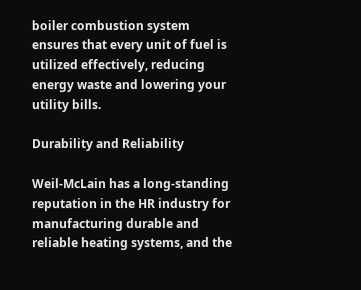boiler combustion system ensures that every unit of fuel is utilized effectively, reducing energy waste and lowering your utility bills.

Durability and Reliability

Weil-McLain has a long-standing reputation in the HR industry for manufacturing durable and reliable heating systems, and the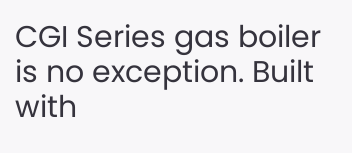CGI Series gas boiler is no exception. Built with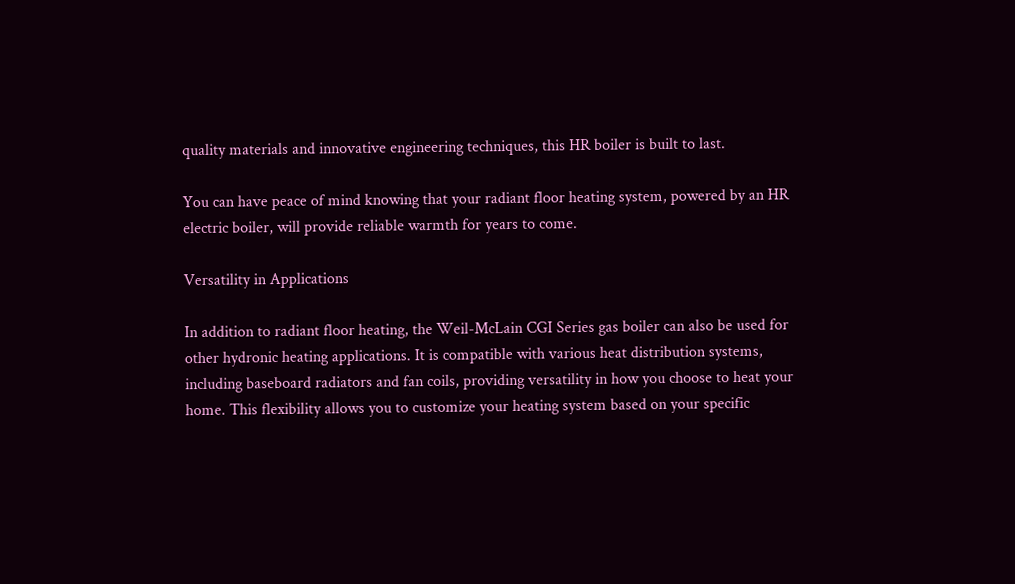quality materials and innovative engineering techniques, this HR boiler is built to last.

You can have peace of mind knowing that your radiant floor heating system, powered by an HR electric boiler, will provide reliable warmth for years to come.

Versatility in Applications

In addition to radiant floor heating, the Weil-McLain CGI Series gas boiler can also be used for other hydronic heating applications. It is compatible with various heat distribution systems, including baseboard radiators and fan coils, providing versatility in how you choose to heat your home. This flexibility allows you to customize your heating system based on your specific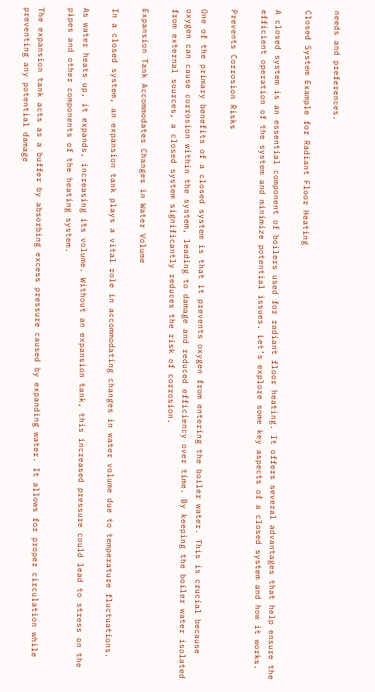needs and preferences.

Closed System Example for Radiant Floor Heating

A closed system is an essential component of boilers used for radiant floor heating. It offers several advantages that help ensure the efficient operation of the system and minimize potential issues. Let’s explore some key aspects of a closed system and how it works.

Prevents Corrosion Risks

One of the primary benefits of a closed system is that it prevents oxygen from entering the boiler water. This is crucial because oxygen can cause corrosion within the system, leading to damage and reduced efficiency over time. By keeping the boiler water isolated from external sources, a closed system significantly reduces the risk of corrosion.

Expansion Tank Accommodates Changes in Water Volume

In a closed system, an expansion tank plays a vital role in accommodating changes in water volume due to temperature fluctuations.

As water heats up, it expands, increasing its volume. Without an expansion tank, this increased pressure could lead to stress on the pipes and other components of the heating system.

The expansion tank acts as a buffer by absorbing excess pressure caused by expanding water. It allows for proper circulation while preventing any potential damage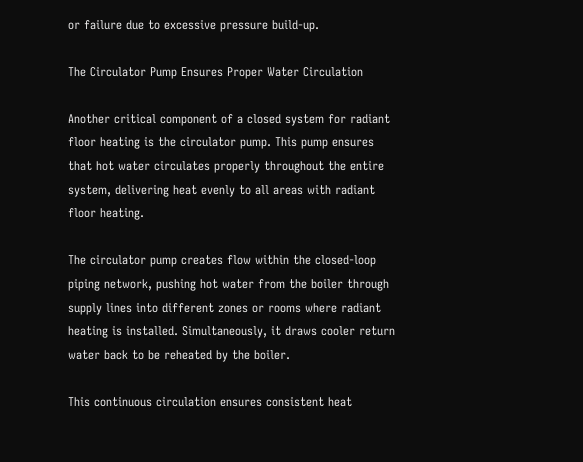or failure due to excessive pressure build-up.

The Circulator Pump Ensures Proper Water Circulation

Another critical component of a closed system for radiant floor heating is the circulator pump. This pump ensures that hot water circulates properly throughout the entire system, delivering heat evenly to all areas with radiant floor heating.

The circulator pump creates flow within the closed-loop piping network, pushing hot water from the boiler through supply lines into different zones or rooms where radiant heating is installed. Simultaneously, it draws cooler return water back to be reheated by the boiler.

This continuous circulation ensures consistent heat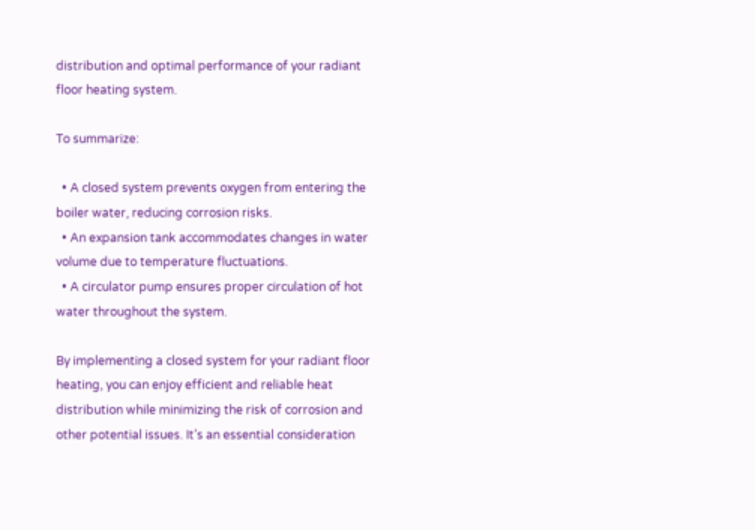distribution and optimal performance of your radiant floor heating system.

To summarize:

  • A closed system prevents oxygen from entering the boiler water, reducing corrosion risks.
  • An expansion tank accommodates changes in water volume due to temperature fluctuations.
  • A circulator pump ensures proper circulation of hot water throughout the system.

By implementing a closed system for your radiant floor heating, you can enjoy efficient and reliable heat distribution while minimizing the risk of corrosion and other potential issues. It’s an essential consideration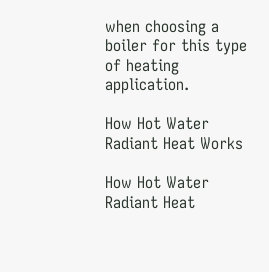when choosing a boiler for this type of heating application.

How Hot Water Radiant Heat Works

How Hot Water Radiant Heat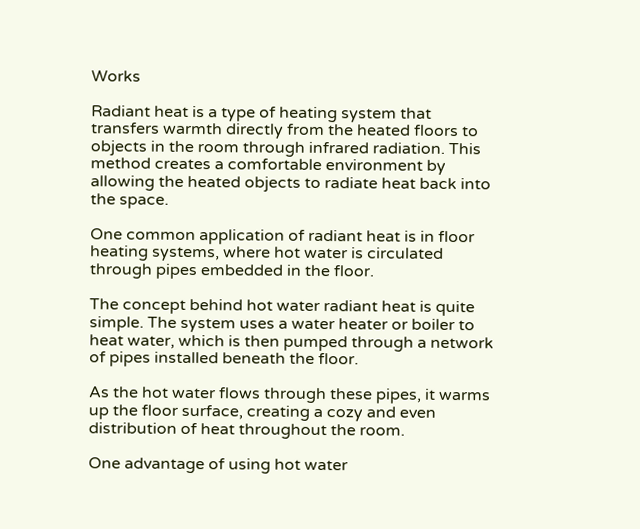Works

Radiant heat is a type of heating system that transfers warmth directly from the heated floors to objects in the room through infrared radiation. This method creates a comfortable environment by allowing the heated objects to radiate heat back into the space.

One common application of radiant heat is in floor heating systems, where hot water is circulated through pipes embedded in the floor.

The concept behind hot water radiant heat is quite simple. The system uses a water heater or boiler to heat water, which is then pumped through a network of pipes installed beneath the floor.

As the hot water flows through these pipes, it warms up the floor surface, creating a cozy and even distribution of heat throughout the room.

One advantage of using hot water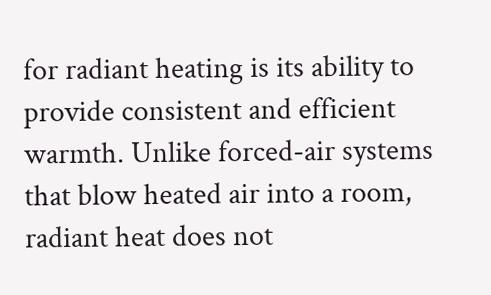for radiant heating is its ability to provide consistent and efficient warmth. Unlike forced-air systems that blow heated air into a room, radiant heat does not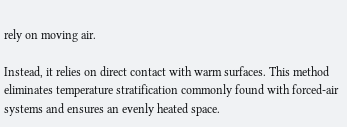rely on moving air.

Instead, it relies on direct contact with warm surfaces. This method eliminates temperature stratification commonly found with forced-air systems and ensures an evenly heated space.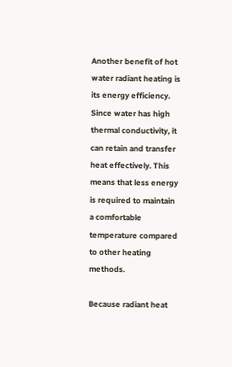Another benefit of hot water radiant heating is its energy efficiency. Since water has high thermal conductivity, it can retain and transfer heat effectively. This means that less energy is required to maintain a comfortable temperature compared to other heating methods.

Because radiant heat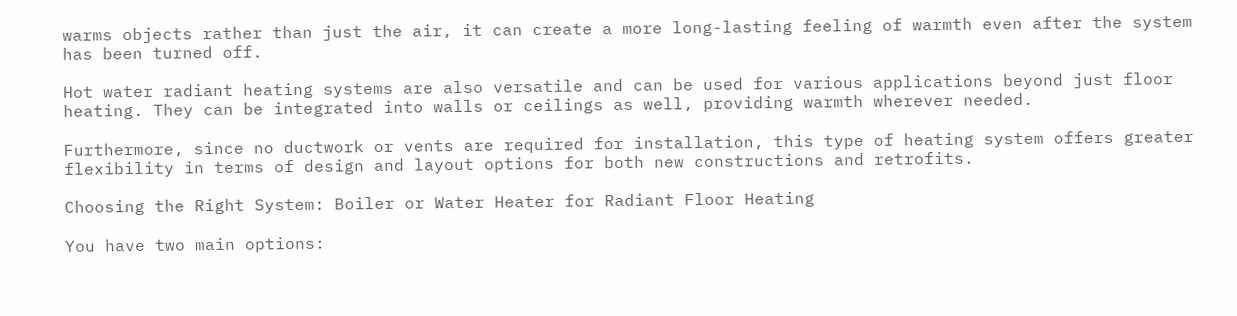warms objects rather than just the air, it can create a more long-lasting feeling of warmth even after the system has been turned off.

Hot water radiant heating systems are also versatile and can be used for various applications beyond just floor heating. They can be integrated into walls or ceilings as well, providing warmth wherever needed.

Furthermore, since no ductwork or vents are required for installation, this type of heating system offers greater flexibility in terms of design and layout options for both new constructions and retrofits.

Choosing the Right System: Boiler or Water Heater for Radiant Floor Heating

You have two main options: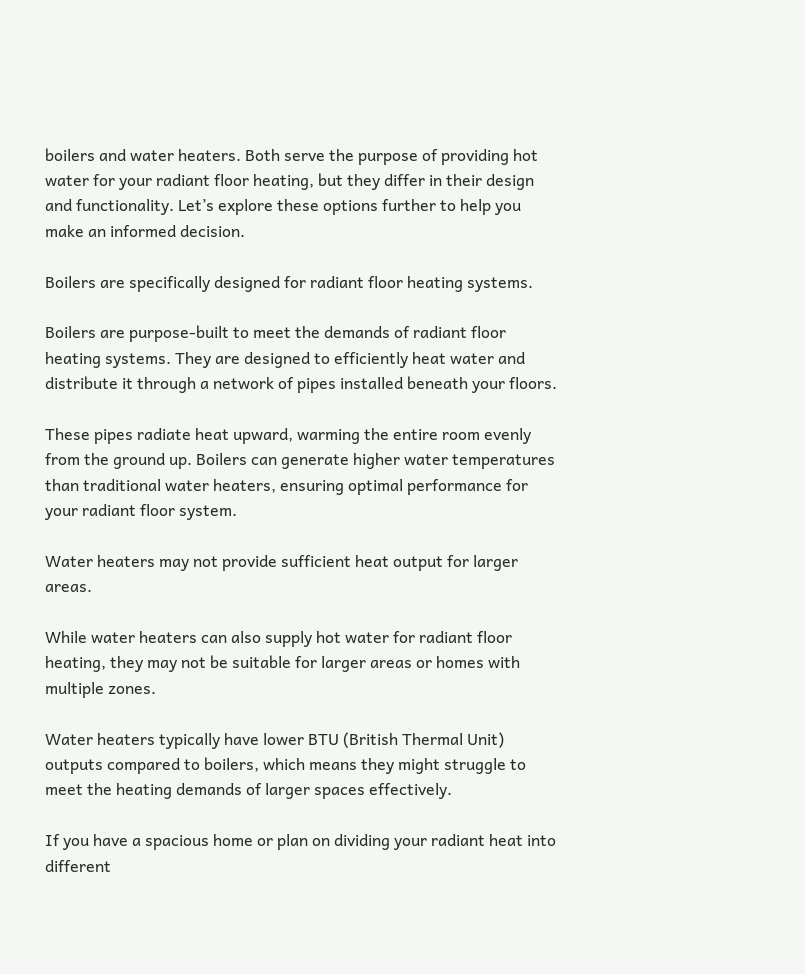boilers and water heaters. Both serve the purpose of providing hot water for your radiant floor heating, but they differ in their design and functionality. Let’s explore these options further to help you make an informed decision.

Boilers are specifically designed for radiant floor heating systems.

Boilers are purpose-built to meet the demands of radiant floor heating systems. They are designed to efficiently heat water and distribute it through a network of pipes installed beneath your floors.

These pipes radiate heat upward, warming the entire room evenly from the ground up. Boilers can generate higher water temperatures than traditional water heaters, ensuring optimal performance for your radiant floor system.

Water heaters may not provide sufficient heat output for larger areas.

While water heaters can also supply hot water for radiant floor heating, they may not be suitable for larger areas or homes with multiple zones.

Water heaters typically have lower BTU (British Thermal Unit) outputs compared to boilers, which means they might struggle to meet the heating demands of larger spaces effectively.

If you have a spacious home or plan on dividing your radiant heat into different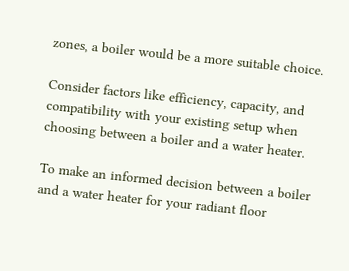zones, a boiler would be a more suitable choice.

Consider factors like efficiency, capacity, and compatibility with your existing setup when choosing between a boiler and a water heater.

To make an informed decision between a boiler and a water heater for your radiant floor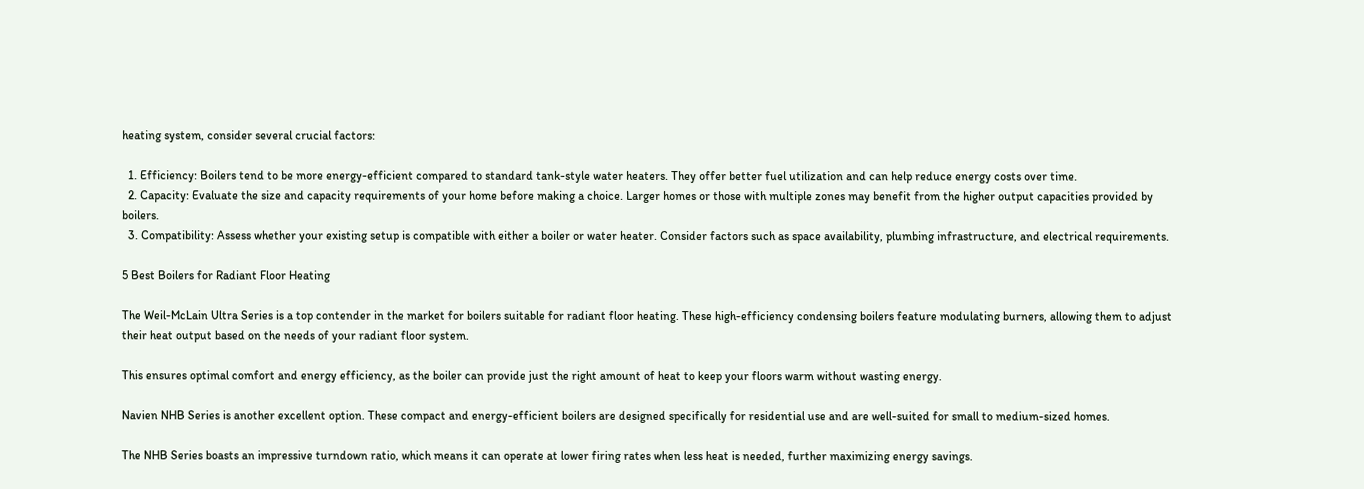heating system, consider several crucial factors:

  1. Efficiency: Boilers tend to be more energy-efficient compared to standard tank-style water heaters. They offer better fuel utilization and can help reduce energy costs over time.
  2. Capacity: Evaluate the size and capacity requirements of your home before making a choice. Larger homes or those with multiple zones may benefit from the higher output capacities provided by boilers.
  3. Compatibility: Assess whether your existing setup is compatible with either a boiler or water heater. Consider factors such as space availability, plumbing infrastructure, and electrical requirements.

5 Best Boilers for Radiant Floor Heating

The Weil-McLain Ultra Series is a top contender in the market for boilers suitable for radiant floor heating. These high-efficiency condensing boilers feature modulating burners, allowing them to adjust their heat output based on the needs of your radiant floor system.

This ensures optimal comfort and energy efficiency, as the boiler can provide just the right amount of heat to keep your floors warm without wasting energy.

Navien NHB Series is another excellent option. These compact and energy-efficient boilers are designed specifically for residential use and are well-suited for small to medium-sized homes.

The NHB Series boasts an impressive turndown ratio, which means it can operate at lower firing rates when less heat is needed, further maximizing energy savings.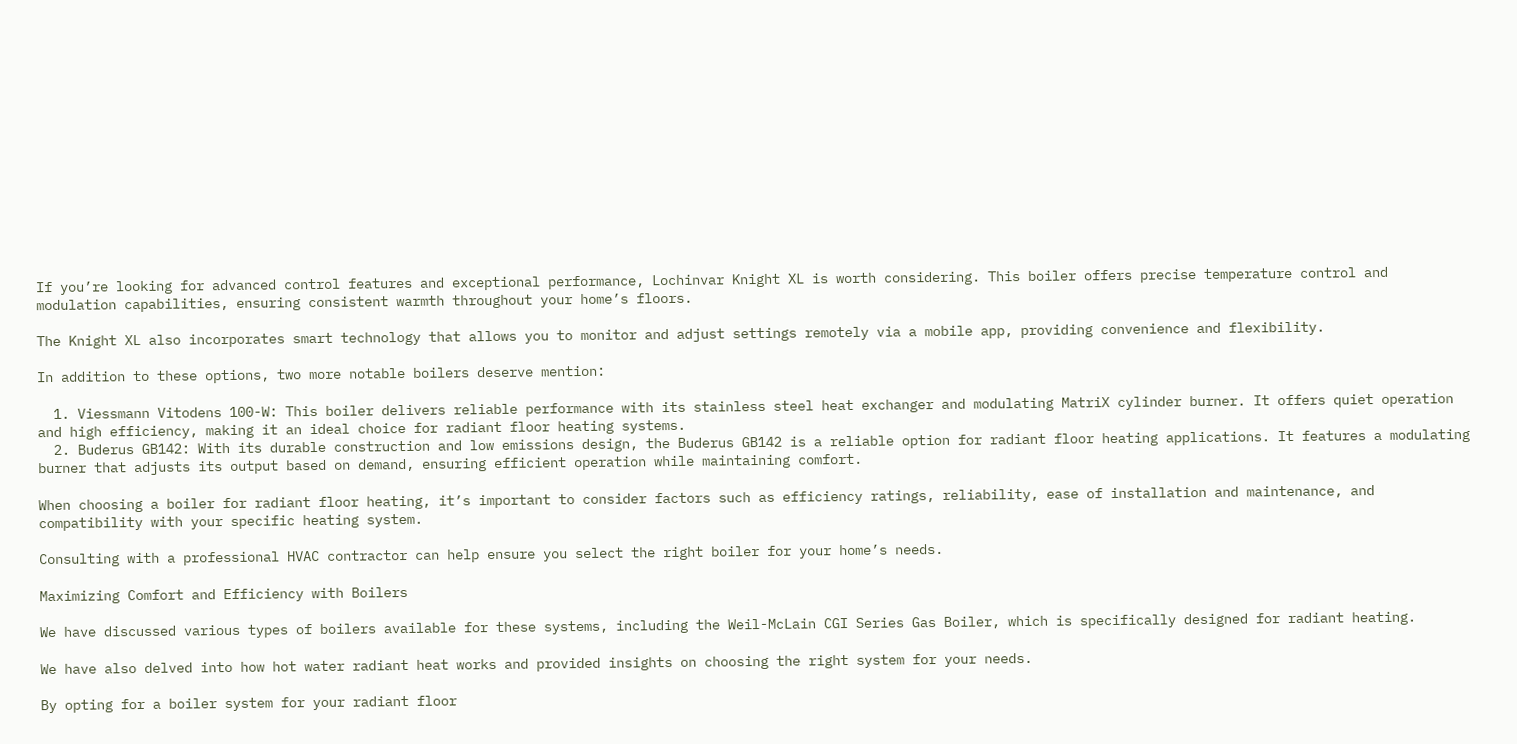If you’re looking for advanced control features and exceptional performance, Lochinvar Knight XL is worth considering. This boiler offers precise temperature control and modulation capabilities, ensuring consistent warmth throughout your home’s floors.

The Knight XL also incorporates smart technology that allows you to monitor and adjust settings remotely via a mobile app, providing convenience and flexibility.

In addition to these options, two more notable boilers deserve mention:

  1. Viessmann Vitodens 100-W: This boiler delivers reliable performance with its stainless steel heat exchanger and modulating MatriX cylinder burner. It offers quiet operation and high efficiency, making it an ideal choice for radiant floor heating systems.
  2. Buderus GB142: With its durable construction and low emissions design, the Buderus GB142 is a reliable option for radiant floor heating applications. It features a modulating burner that adjusts its output based on demand, ensuring efficient operation while maintaining comfort.

When choosing a boiler for radiant floor heating, it’s important to consider factors such as efficiency ratings, reliability, ease of installation and maintenance, and compatibility with your specific heating system.

Consulting with a professional HVAC contractor can help ensure you select the right boiler for your home’s needs.

Maximizing Comfort and Efficiency with Boilers

We have discussed various types of boilers available for these systems, including the Weil-McLain CGI Series Gas Boiler, which is specifically designed for radiant heating.

We have also delved into how hot water radiant heat works and provided insights on choosing the right system for your needs.

By opting for a boiler system for your radiant floor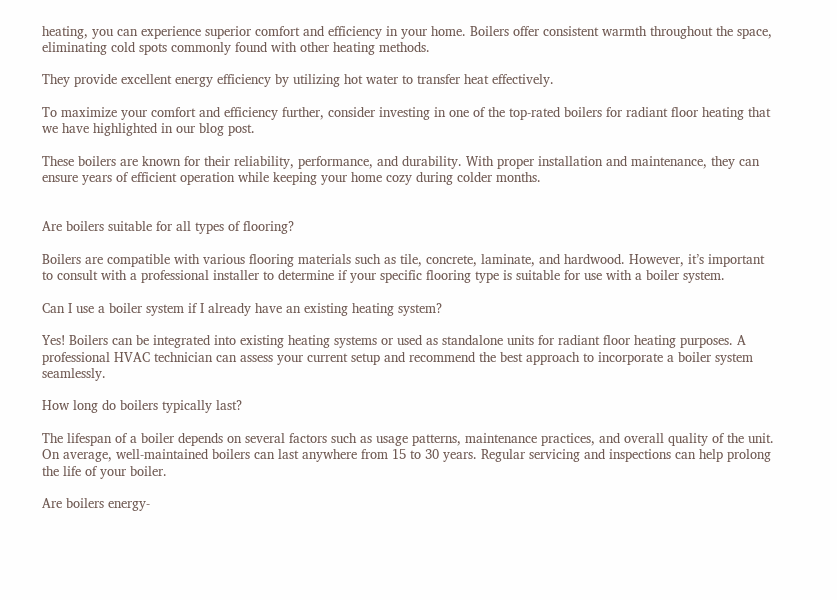heating, you can experience superior comfort and efficiency in your home. Boilers offer consistent warmth throughout the space, eliminating cold spots commonly found with other heating methods.

They provide excellent energy efficiency by utilizing hot water to transfer heat effectively.

To maximize your comfort and efficiency further, consider investing in one of the top-rated boilers for radiant floor heating that we have highlighted in our blog post.

These boilers are known for their reliability, performance, and durability. With proper installation and maintenance, they can ensure years of efficient operation while keeping your home cozy during colder months.


Are boilers suitable for all types of flooring?

Boilers are compatible with various flooring materials such as tile, concrete, laminate, and hardwood. However, it’s important to consult with a professional installer to determine if your specific flooring type is suitable for use with a boiler system.

Can I use a boiler system if I already have an existing heating system?

Yes! Boilers can be integrated into existing heating systems or used as standalone units for radiant floor heating purposes. A professional HVAC technician can assess your current setup and recommend the best approach to incorporate a boiler system seamlessly.

How long do boilers typically last?

The lifespan of a boiler depends on several factors such as usage patterns, maintenance practices, and overall quality of the unit. On average, well-maintained boilers can last anywhere from 15 to 30 years. Regular servicing and inspections can help prolong the life of your boiler.

Are boilers energy-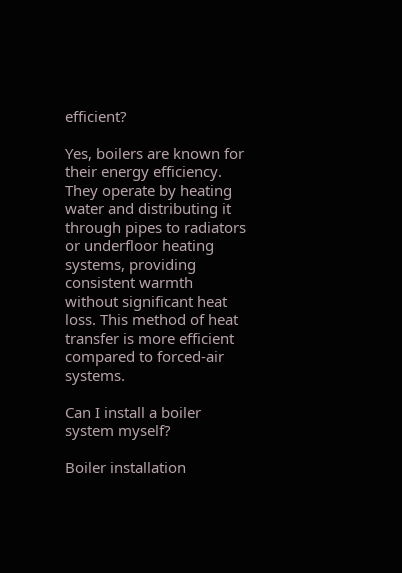efficient?

Yes, boilers are known for their energy efficiency. They operate by heating water and distributing it through pipes to radiators or underfloor heating systems, providing consistent warmth without significant heat loss. This method of heat transfer is more efficient compared to forced-air systems.

Can I install a boiler system myself?

Boiler installation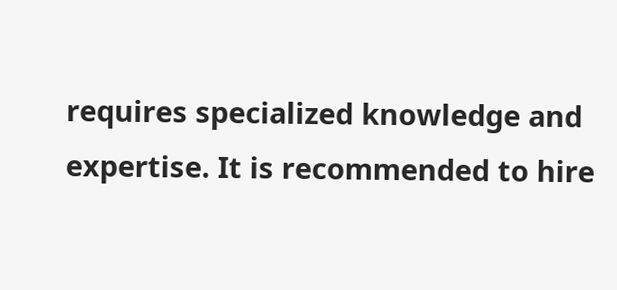requires specialized knowledge and expertise. It is recommended to hire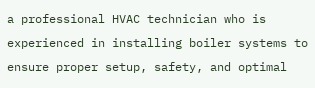a professional HVAC technician who is experienced in installing boiler systems to ensure proper setup, safety, and optimal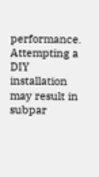performance. Attempting a DIY installation may result in subpar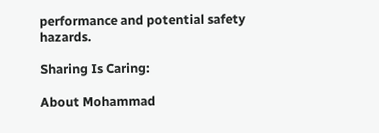performance and potential safety hazards.

Sharing Is Caring:

About Mohammad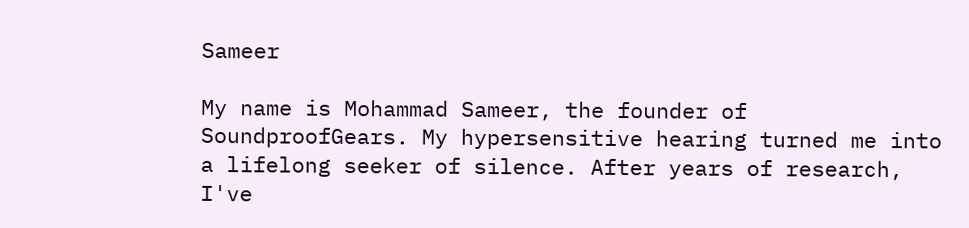Sameer

My name is Mohammad Sameer, the founder of SoundproofGears. My hypersensitive hearing turned me into a lifelong seeker of silence. After years of research, I've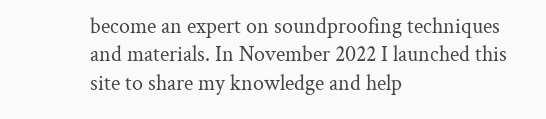become an expert on soundproofing techniques and materials. In November 2022 I launched this site to share my knowledge and help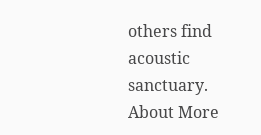others find acoustic sanctuary. About More